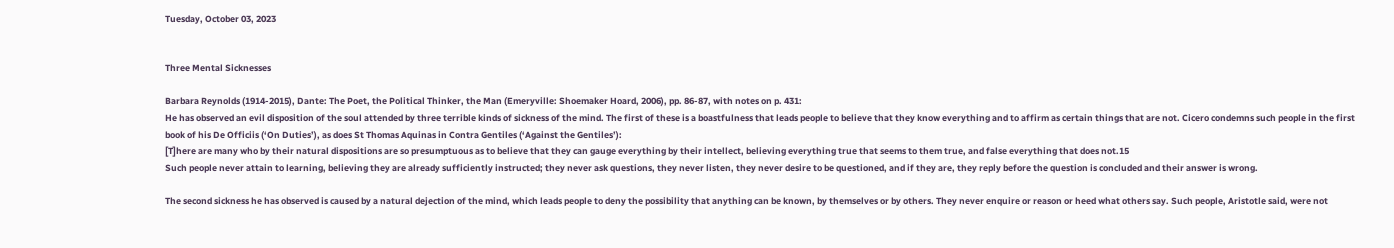Tuesday, October 03, 2023


Three Mental Sicknesses

Barbara Reynolds (1914-2015), Dante: The Poet, the Political Thinker, the Man (Emeryville: Shoemaker Hoard, 2006), pp. 86-87, with notes on p. 431:
He has observed an evil disposition of the soul attended by three terrible kinds of sickness of the mind. The first of these is a boastfulness that leads people to believe that they know everything and to affirm as certain things that are not. Cicero condemns such people in the first book of his De Officiis (‘On Duties’), as does St Thomas Aquinas in Contra Gentiles (‘Against the Gentiles’):
[T]here are many who by their natural dispositions are so presumptuous as to believe that they can gauge everything by their intellect, believing everything true that seems to them true, and false everything that does not.15
Such people never attain to learning, believing they are already sufficiently instructed; they never ask questions, they never listen, they never desire to be questioned, and if they are, they reply before the question is concluded and their answer is wrong.

The second sickness he has observed is caused by a natural dejection of the mind, which leads people to deny the possibility that anything can be known, by themselves or by others. They never enquire or reason or heed what others say. Such people, Aristotle said, were not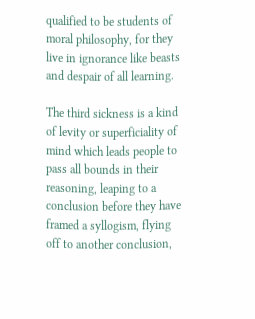qualified to be students of moral philosophy, for they live in ignorance like beasts and despair of all learning.

The third sickness is a kind of levity or superficiality of mind which leads people to pass all bounds in their reasoning, leaping to a conclusion before they have framed a syllogism, flying off to another conclusion,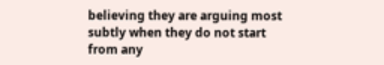believing they are arguing most subtly when they do not start from any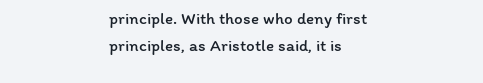principle. With those who deny first principles, as Aristotle said, it is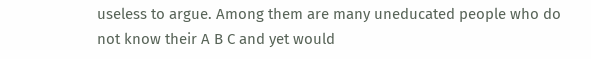useless to argue. Among them are many uneducated people who do not know their A B C and yet would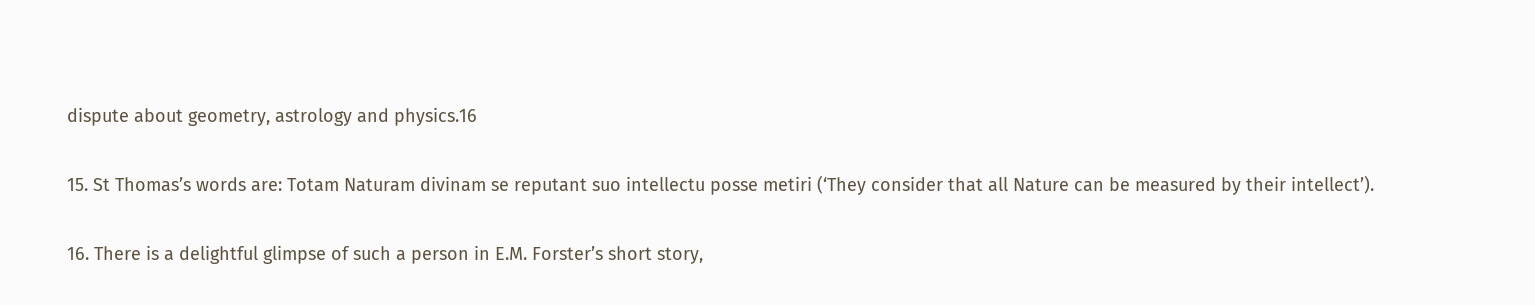dispute about geometry, astrology and physics.16

15. St Thomas’s words are: Totam Naturam divinam se reputant suo intellectu posse metiri (‘They consider that all Nature can be measured by their intellect’).

16. There is a delightful glimpse of such a person in E.M. Forster’s short story,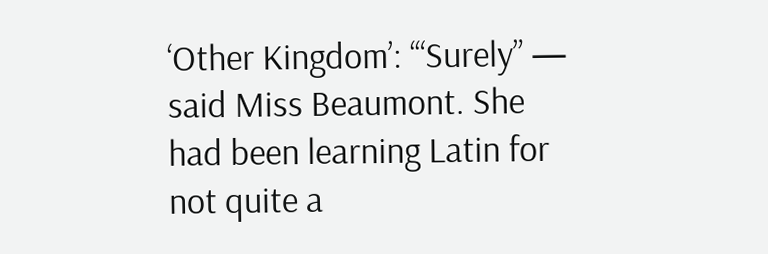‘Other Kingdom’: ‘“Surely” — said Miss Beaumont. She had been learning Latin for not quite a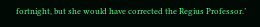fortnight, but she would have corrected the Regius Professor.’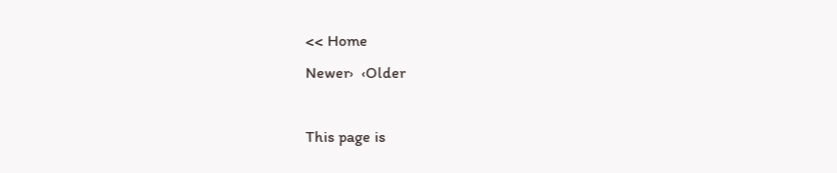<< Home
Newer›  ‹Older

This page is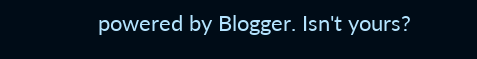powered by Blogger. Isn't yours?